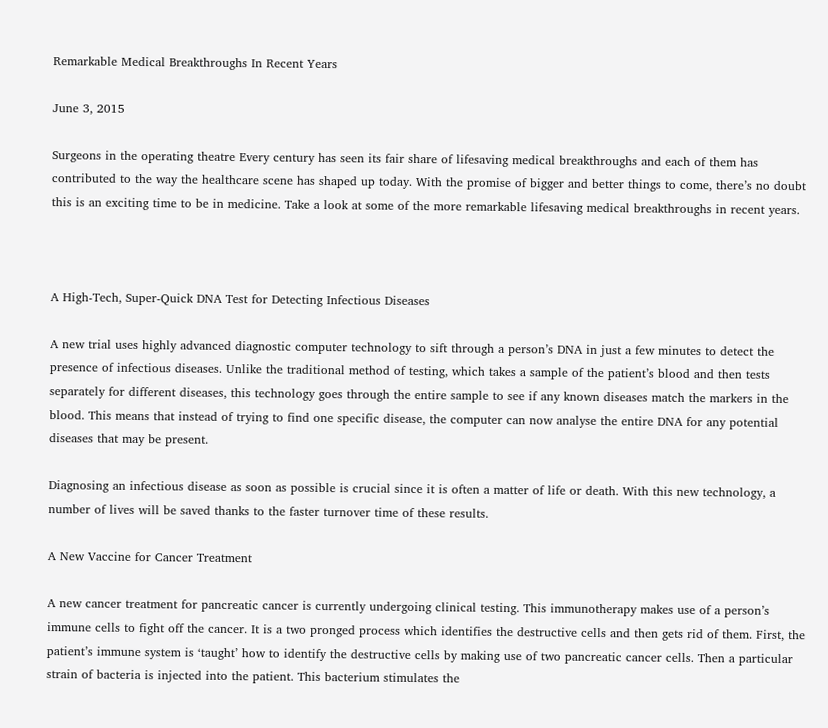Remarkable Medical Breakthroughs In Recent Years

June 3, 2015

Surgeons in the operating theatre Every century has seen its fair share of lifesaving medical breakthroughs and each of them has contributed to the way the healthcare scene has shaped up today. With the promise of bigger and better things to come, there’s no doubt this is an exciting time to be in medicine. Take a look at some of the more remarkable lifesaving medical breakthroughs in recent years.



A High-Tech, Super-Quick DNA Test for Detecting Infectious Diseases

A new trial uses highly advanced diagnostic computer technology to sift through a person’s DNA in just a few minutes to detect the presence of infectious diseases. Unlike the traditional method of testing, which takes a sample of the patient’s blood and then tests separately for different diseases, this technology goes through the entire sample to see if any known diseases match the markers in the blood. This means that instead of trying to find one specific disease, the computer can now analyse the entire DNA for any potential diseases that may be present.

Diagnosing an infectious disease as soon as possible is crucial since it is often a matter of life or death. With this new technology, a number of lives will be saved thanks to the faster turnover time of these results.

A New Vaccine for Cancer Treatment

A new cancer treatment for pancreatic cancer is currently undergoing clinical testing. This immunotherapy makes use of a person’s immune cells to fight off the cancer. It is a two pronged process which identifies the destructive cells and then gets rid of them. First, the patient’s immune system is ‘taught’ how to identify the destructive cells by making use of two pancreatic cancer cells. Then a particular strain of bacteria is injected into the patient. This bacterium stimulates the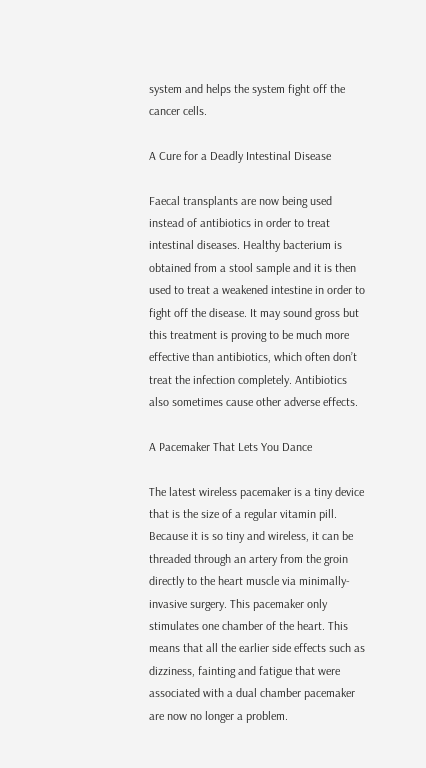system and helps the system fight off the cancer cells.

A Cure for a Deadly Intestinal Disease

Faecal transplants are now being used instead of antibiotics in order to treat intestinal diseases. Healthy bacterium is obtained from a stool sample and it is then used to treat a weakened intestine in order to fight off the disease. It may sound gross but this treatment is proving to be much more effective than antibiotics, which often don’t treat the infection completely. Antibiotics also sometimes cause other adverse effects.

A Pacemaker That Lets You Dance

The latest wireless pacemaker is a tiny device that is the size of a regular vitamin pill. Because it is so tiny and wireless, it can be threaded through an artery from the groin directly to the heart muscle via minimally-invasive surgery. This pacemaker only stimulates one chamber of the heart. This means that all the earlier side effects such as dizziness, fainting and fatigue that were associated with a dual chamber pacemaker are now no longer a problem.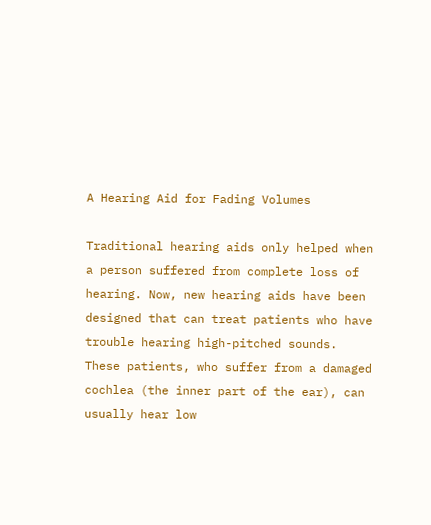A Hearing Aid for Fading Volumes

Traditional hearing aids only helped when a person suffered from complete loss of hearing. Now, new hearing aids have been designed that can treat patients who have trouble hearing high-pitched sounds. These patients, who suffer from a damaged cochlea (the inner part of the ear), can usually hear low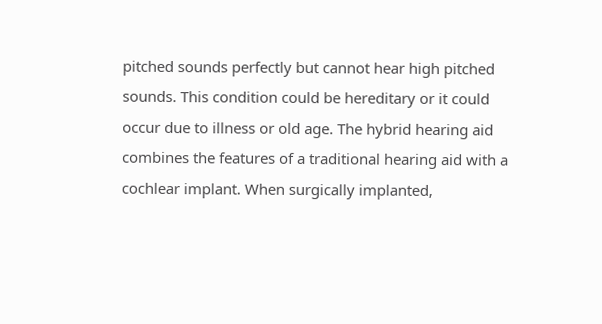pitched sounds perfectly but cannot hear high pitched sounds. This condition could be hereditary or it could occur due to illness or old age. The hybrid hearing aid combines the features of a traditional hearing aid with a cochlear implant. When surgically implanted,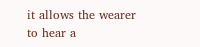it allows the wearer to hear a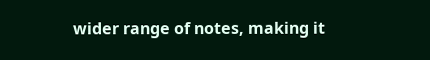wider range of notes, making it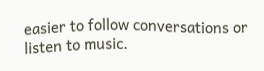easier to follow conversations or listen to music.